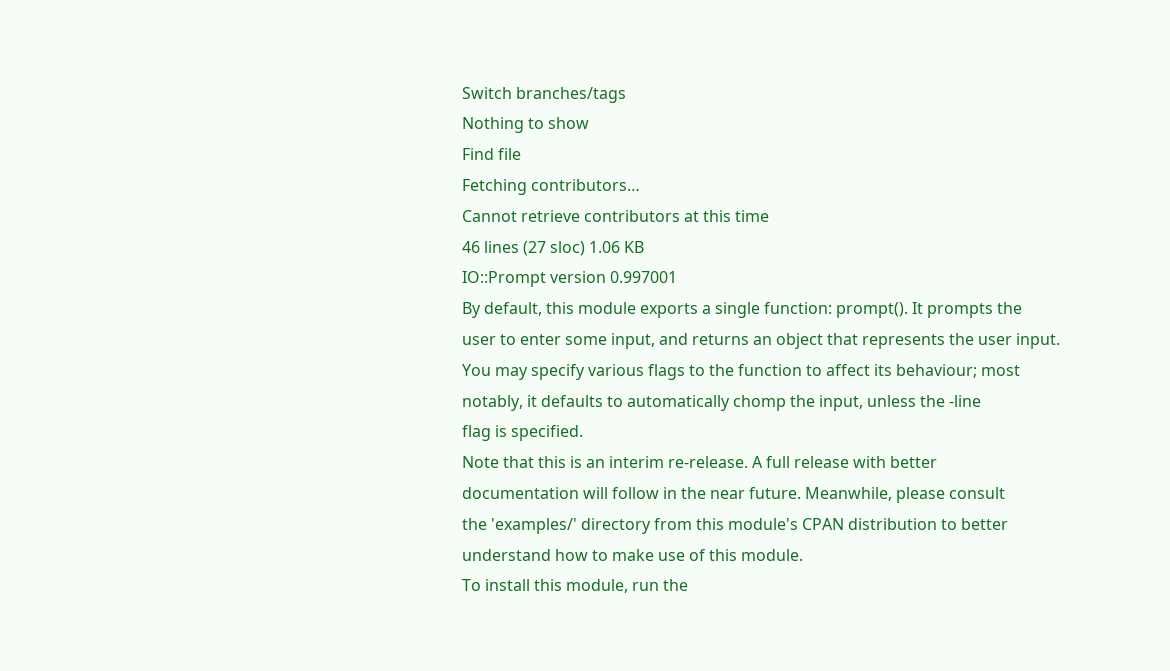Switch branches/tags
Nothing to show
Find file
Fetching contributors…
Cannot retrieve contributors at this time
46 lines (27 sloc) 1.06 KB
IO::Prompt version 0.997001
By default, this module exports a single function: prompt(). It prompts the
user to enter some input, and returns an object that represents the user input.
You may specify various flags to the function to affect its behaviour; most
notably, it defaults to automatically chomp the input, unless the -line
flag is specified.
Note that this is an interim re-release. A full release with better
documentation will follow in the near future. Meanwhile, please consult
the 'examples/' directory from this module's CPAN distribution to better
understand how to make use of this module.
To install this module, run the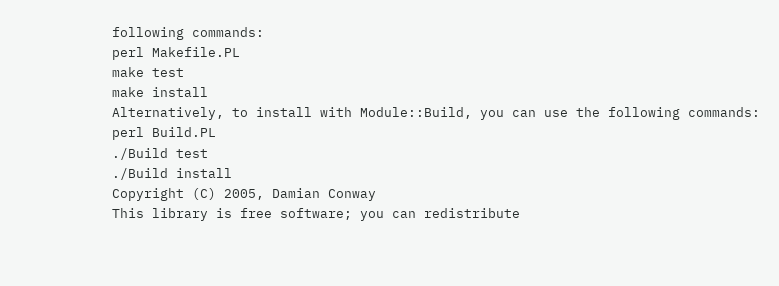following commands:
perl Makefile.PL
make test
make install
Alternatively, to install with Module::Build, you can use the following commands:
perl Build.PL
./Build test
./Build install
Copyright (C) 2005, Damian Conway
This library is free software; you can redistribute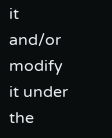it and/or modify
it under the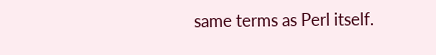same terms as Perl itself.